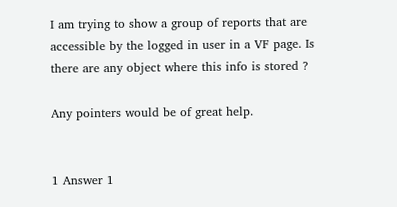I am trying to show a group of reports that are accessible by the logged in user in a VF page. Is there are any object where this info is stored ?

Any pointers would be of great help.


1 Answer 1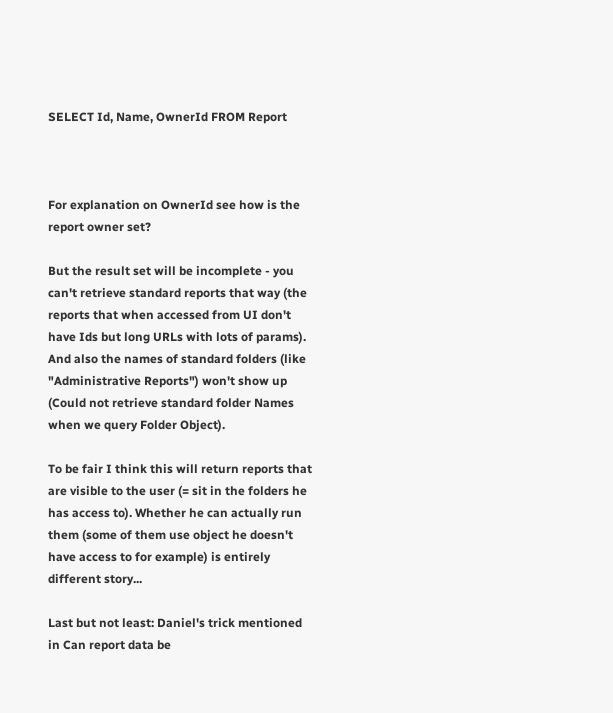SELECT Id, Name, OwnerId FROM Report



For explanation on OwnerId see how is the report owner set?

But the result set will be incomplete - you can't retrieve standard reports that way (the reports that when accessed from UI don't have Ids but long URLs with lots of params). And also the names of standard folders (like "Administrative Reports") won't show up (Could not retrieve standard folder Names when we query Folder Object).

To be fair I think this will return reports that are visible to the user (= sit in the folders he has access to). Whether he can actually run them (some of them use object he doesn't have access to for example) is entirely different story...

Last but not least: Daniel's trick mentioned in Can report data be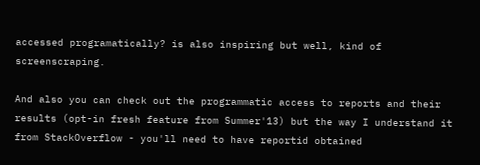accessed programatically? is also inspiring but well, kind of screenscraping.

And also you can check out the programmatic access to reports and their results (opt-in fresh feature from Summer'13) but the way I understand it from StackOverflow - you'll need to have reportid obtained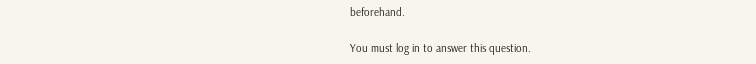beforehand.

You must log in to answer this question.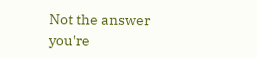Not the answer you're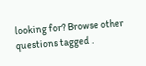looking for? Browse other questions tagged .